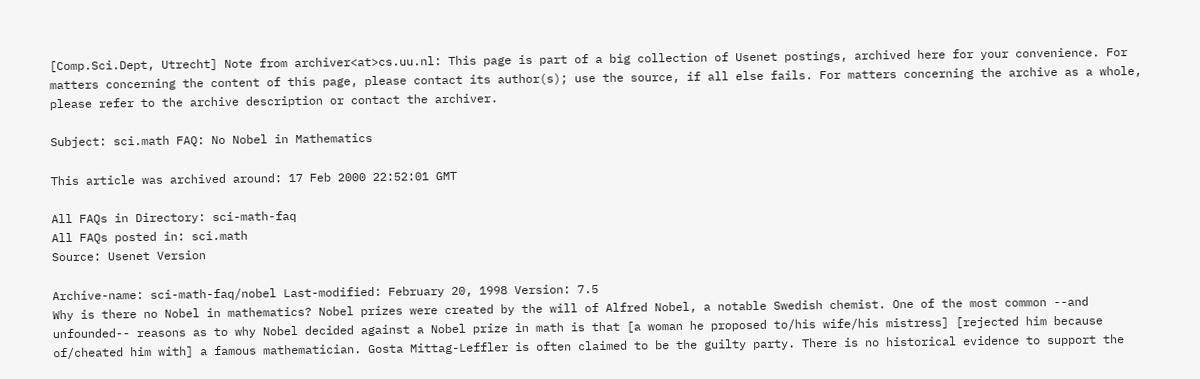[Comp.Sci.Dept, Utrecht] Note from archiver<at>cs.uu.nl: This page is part of a big collection of Usenet postings, archived here for your convenience. For matters concerning the content of this page, please contact its author(s); use the source, if all else fails. For matters concerning the archive as a whole, please refer to the archive description or contact the archiver.

Subject: sci.math FAQ: No Nobel in Mathematics

This article was archived around: 17 Feb 2000 22:52:01 GMT

All FAQs in Directory: sci-math-faq
All FAQs posted in: sci.math
Source: Usenet Version

Archive-name: sci-math-faq/nobel Last-modified: February 20, 1998 Version: 7.5
Why is there no Nobel in mathematics? Nobel prizes were created by the will of Alfred Nobel, a notable Swedish chemist. One of the most common --and unfounded-- reasons as to why Nobel decided against a Nobel prize in math is that [a woman he proposed to/his wife/his mistress] [rejected him because of/cheated him with] a famous mathematician. Gosta Mittag-Leffler is often claimed to be the guilty party. There is no historical evidence to support the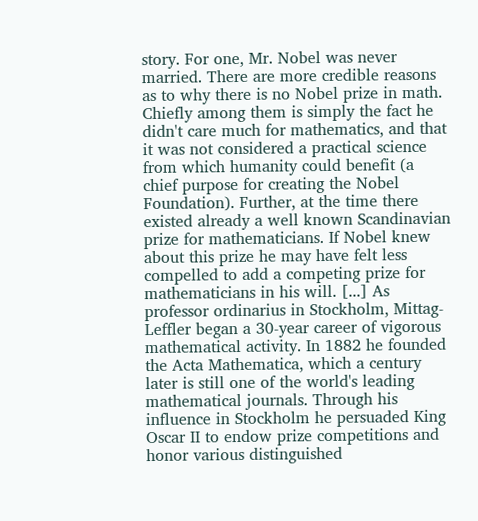story. For one, Mr. Nobel was never married. There are more credible reasons as to why there is no Nobel prize in math. Chiefly among them is simply the fact he didn't care much for mathematics, and that it was not considered a practical science from which humanity could benefit (a chief purpose for creating the Nobel Foundation). Further, at the time there existed already a well known Scandinavian prize for mathematicians. If Nobel knew about this prize he may have felt less compelled to add a competing prize for mathematicians in his will. [...] As professor ordinarius in Stockholm, Mittag-Leffler began a 30-year career of vigorous mathematical activity. In 1882 he founded the Acta Mathematica, which a century later is still one of the world's leading mathematical journals. Through his influence in Stockholm he persuaded King Oscar II to endow prize competitions and honor various distinguished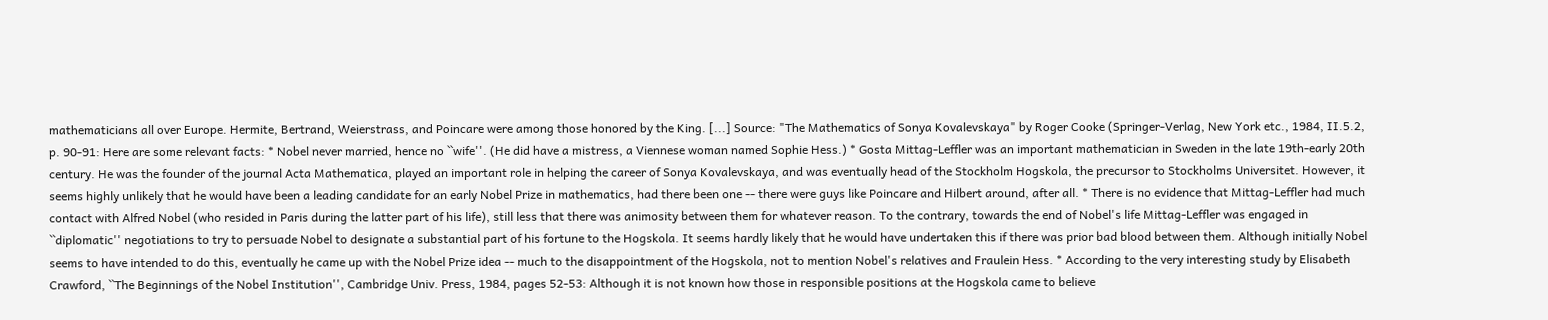mathematicians all over Europe. Hermite, Bertrand, Weierstrass, and Poincare were among those honored by the King. [...] Source: "The Mathematics of Sonya Kovalevskaya" by Roger Cooke (Springer-Verlag, New York etc., 1984, II.5.2, p. 90-91: Here are some relevant facts: * Nobel never married, hence no ``wife''. (He did have a mistress, a Viennese woman named Sophie Hess.) * Gosta Mittag-Leffler was an important mathematician in Sweden in the late 19th-early 20th century. He was the founder of the journal Acta Mathematica, played an important role in helping the career of Sonya Kovalevskaya, and was eventually head of the Stockholm Hogskola, the precursor to Stockholms Universitet. However, it seems highly unlikely that he would have been a leading candidate for an early Nobel Prize in mathematics, had there been one -- there were guys like Poincare and Hilbert around, after all. * There is no evidence that Mittag-Leffler had much contact with Alfred Nobel (who resided in Paris during the latter part of his life), still less that there was animosity between them for whatever reason. To the contrary, towards the end of Nobel's life Mittag-Leffler was engaged in ``diplomatic'' negotiations to try to persuade Nobel to designate a substantial part of his fortune to the Hogskola. It seems hardly likely that he would have undertaken this if there was prior bad blood between them. Although initially Nobel seems to have intended to do this, eventually he came up with the Nobel Prize idea -- much to the disappointment of the Hogskola, not to mention Nobel's relatives and Fraulein Hess. * According to the very interesting study by Elisabeth Crawford, ``The Beginnings of the Nobel Institution'', Cambridge Univ. Press, 1984, pages 52-53: Although it is not known how those in responsible positions at the Hogskola came to believe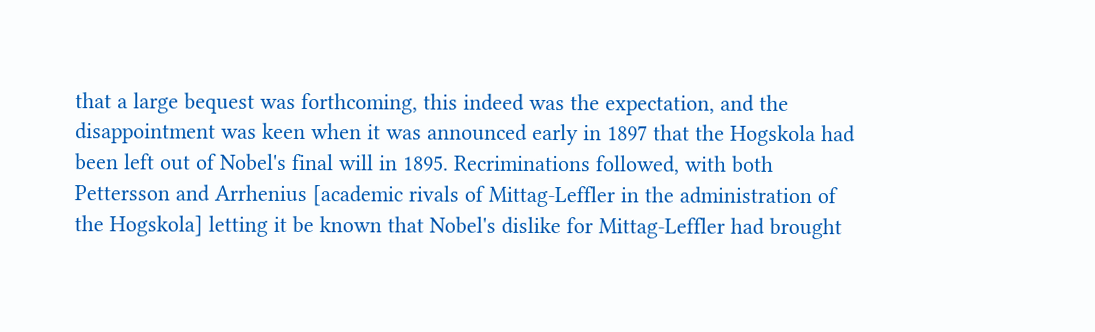that a large bequest was forthcoming, this indeed was the expectation, and the disappointment was keen when it was announced early in 1897 that the Hogskola had been left out of Nobel's final will in 1895. Recriminations followed, with both Pettersson and Arrhenius [academic rivals of Mittag-Leffler in the administration of the Hogskola] letting it be known that Nobel's dislike for Mittag-Leffler had brought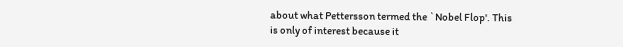about what Pettersson termed the `Nobel Flop'. This is only of interest because it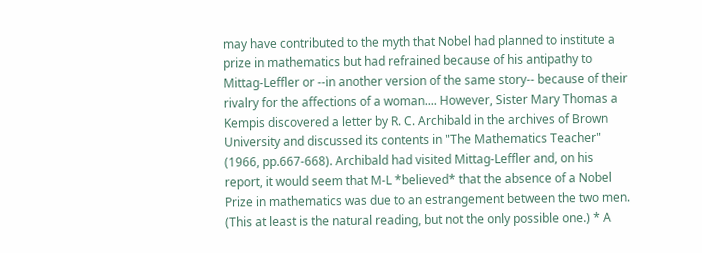may have contributed to the myth that Nobel had planned to institute a prize in mathematics but had refrained because of his antipathy to Mittag-Leffler or --in another version of the same story-- because of their rivalry for the affections of a woman.... However, Sister Mary Thomas a Kempis discovered a letter by R. C. Archibald in the archives of Brown University and discussed its contents in "The Mathematics Teacher" (1966, pp.667-668). Archibald had visited Mittag-Leffler and, on his report, it would seem that M-L *believed* that the absence of a Nobel Prize in mathematics was due to an estrangement between the two men. (This at least is the natural reading, but not the only possible one.) * A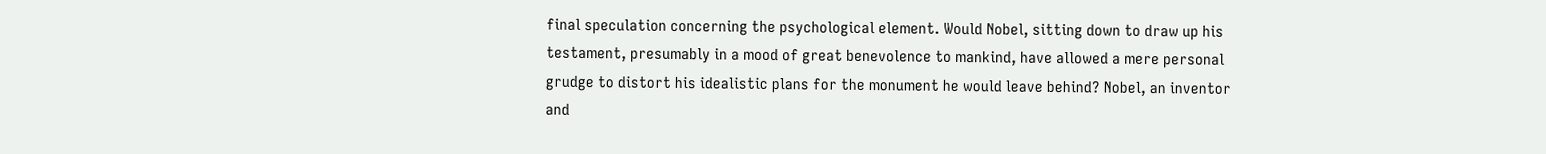final speculation concerning the psychological element. Would Nobel, sitting down to draw up his testament, presumably in a mood of great benevolence to mankind, have allowed a mere personal grudge to distort his idealistic plans for the monument he would leave behind? Nobel, an inventor and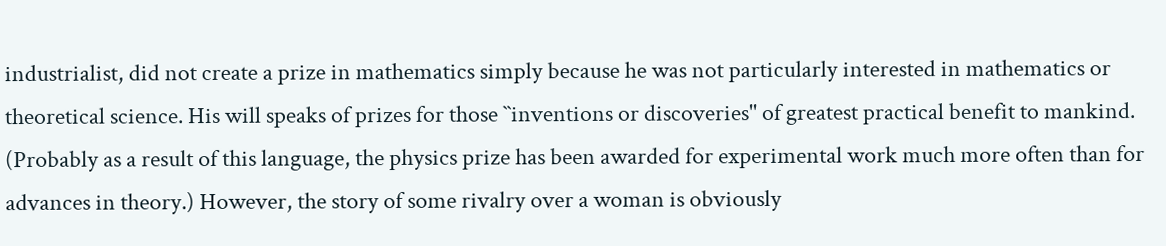industrialist, did not create a prize in mathematics simply because he was not particularly interested in mathematics or theoretical science. His will speaks of prizes for those ``inventions or discoveries'' of greatest practical benefit to mankind. (Probably as a result of this language, the physics prize has been awarded for experimental work much more often than for advances in theory.) However, the story of some rivalry over a woman is obviously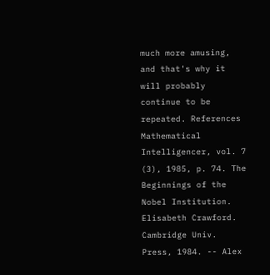much more amusing, and that's why it will probably continue to be repeated. References Mathematical Intelligencer, vol. 7 (3), 1985, p. 74. The Beginnings of the Nobel Institution. Elisabeth Crawford. Cambridge Univ. Press, 1984. -- Alex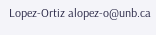Lopez-Ortiz alopez-o@unb.ca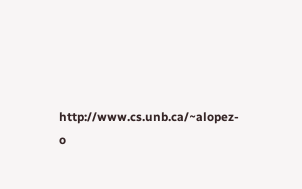http://www.cs.unb.ca/~alopez-o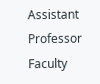Assistant Professor Faculty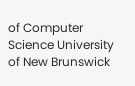of Computer Science University of New Brunswick